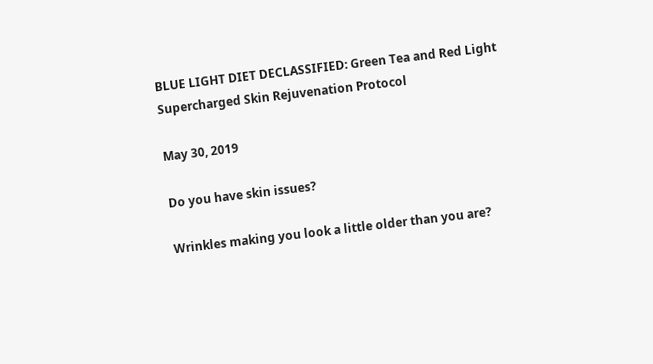BLUE LIGHT DIET DECLASSIFIED: Green Tea and Red Light Supercharged Skin Rejuvenation Protocol

May 30, 2019

Do you have skin issues?

Wrinkles making you look a little older than you are?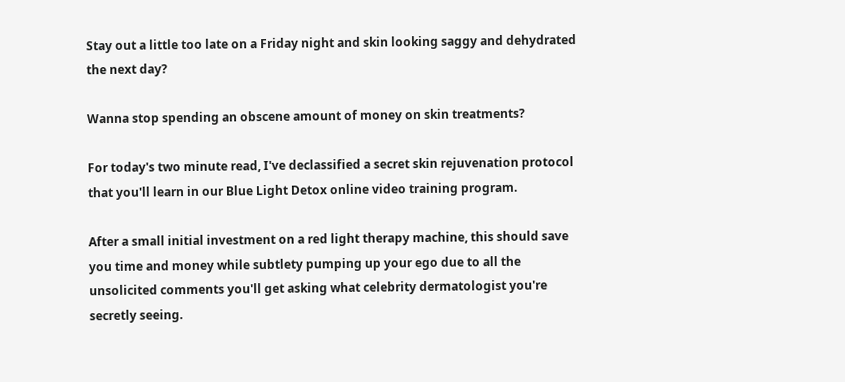Stay out a little too late on a Friday night and skin looking saggy and dehydrated the next day?

Wanna stop spending an obscene amount of money on skin treatments?

For today's two minute read, I've declassified a secret skin rejuvenation protocol that you'll learn in our Blue Light Detox online video training program.

After a small initial investment on a red light therapy machine, this should save you time and money while subtlety pumping up your ego due to all the unsolicited comments you'll get asking what celebrity dermatologist you're secretly seeing.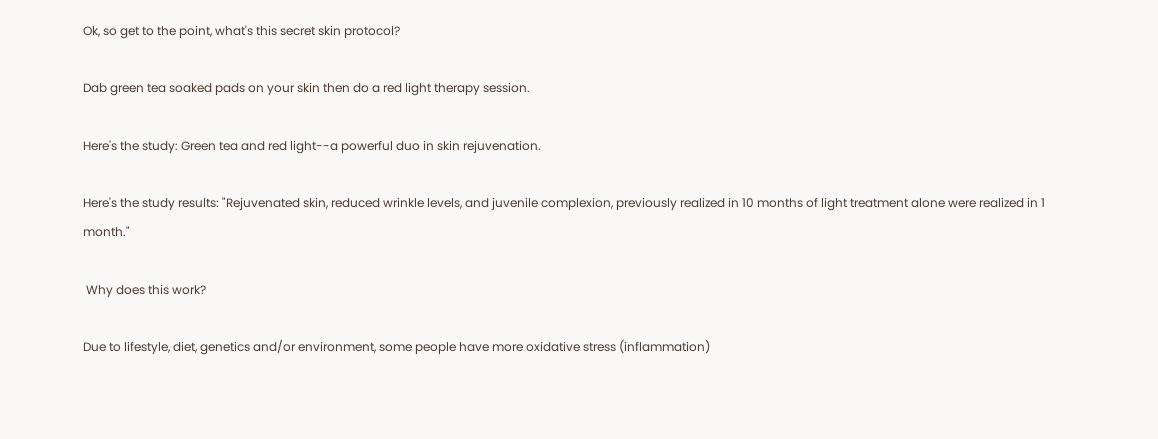Ok, so get to the point, what's this secret skin protocol?

Dab green tea soaked pads on your skin then do a red light therapy session.

Here's the study: Green tea and red light--a powerful duo in skin rejuvenation.

Here's the study results: "Rejuvenated skin, reduced wrinkle levels, and juvenile complexion, previously realized in 10 months of light treatment alone were realized in 1 month."

 Why does this work?

Due to lifestyle, diet, genetics and/or environment, some people have more oxidative stress (inflammation)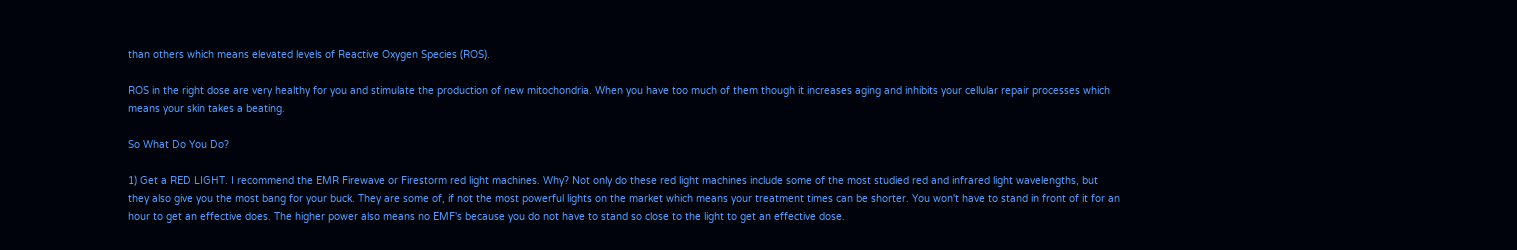than others which means elevated levels of Reactive Oxygen Species (ROS).

ROS in the right dose are very healthy for you and stimulate the production of new mitochondria. When you have too much of them though it increases aging and inhibits your cellular repair processes which means your skin takes a beating.

So What Do You Do?

1) Get a RED LIGHT. I recommend the EMR Firewave or Firestorm red light machines. Why? Not only do these red light machines include some of the most studied red and infrared light wavelengths, but they also give you the most bang for your buck. They are some of, if not the most powerful lights on the market which means your treatment times can be shorter. You won't have to stand in front of it for an hour to get an effective does. The higher power also means no EMF's because you do not have to stand so close to the light to get an effective dose.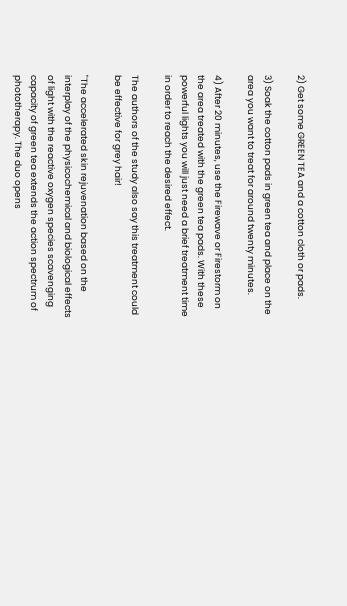2) Get some GREEN TEA and a cotton cloth or pads.

3) Soak the cotton pads in green tea and place on the area you want to treat for around twenty minutes.

4) After 20 minutes, use the Firewave or Firestorm on the area treated with the green tea pads. With these powerful lights you will just need a brief treatment time in order to reach the desired effect.

The authors of the study also say this treatment could be effective for grey hair!

"The accelerated skin rejuvenation based on the interplay of the physicochemical and biological effects of light with the reactive oxygen species scavenging capacity of green tea extends the action spectrum of phototherapy. The duo opens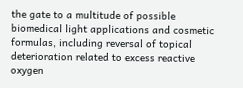the gate to a multitude of possible biomedical light applications and cosmetic formulas, including reversal of topical deterioration related to excess reactive oxygen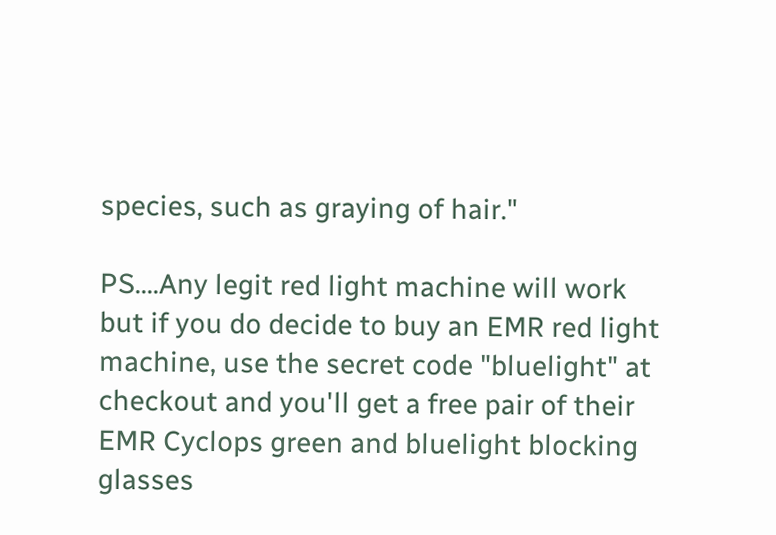species, such as graying of hair."

PS....Any legit red light machine will work but if you do decide to buy an EMR red light machine, use the secret code "bluelight" at checkout and you'll get a free pair of their EMR Cyclops green and bluelight blocking glasses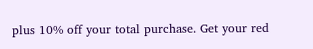plus 10% off your total purchase. Get your red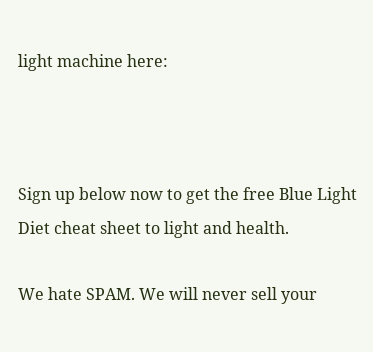light machine here:



Sign up below now to get the free Blue Light Diet cheat sheet to light and health.

We hate SPAM. We will never sell your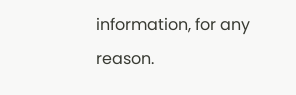information, for any reason.